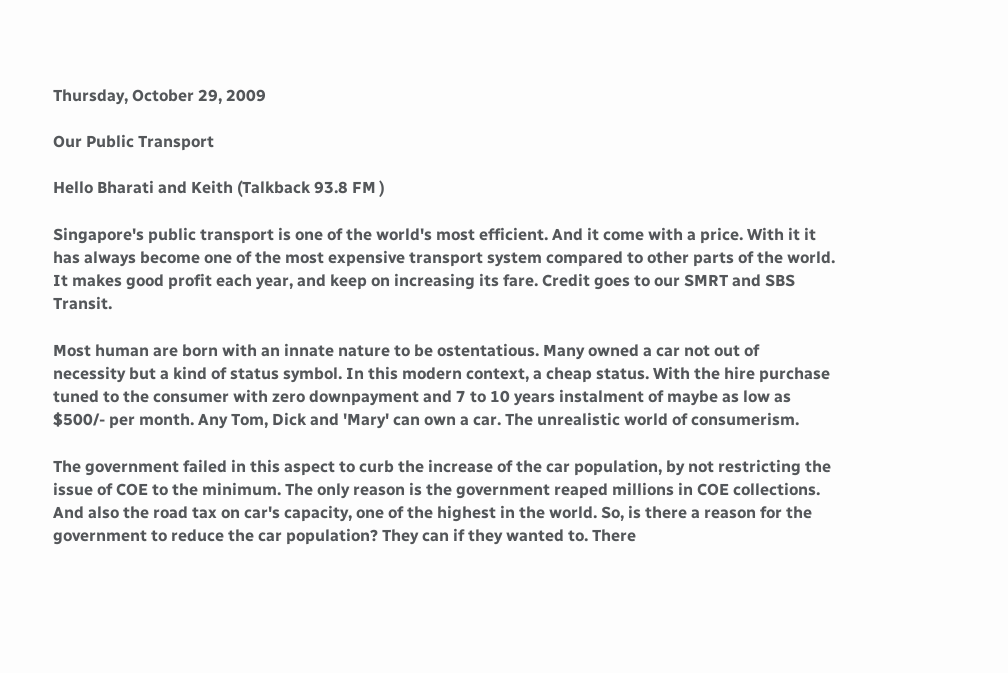Thursday, October 29, 2009

Our Public Transport

Hello Bharati and Keith (Talkback 93.8 FM )

Singapore's public transport is one of the world's most efficient. And it come with a price. With it it has always become one of the most expensive transport system compared to other parts of the world. It makes good profit each year, and keep on increasing its fare. Credit goes to our SMRT and SBS Transit.

Most human are born with an innate nature to be ostentatious. Many owned a car not out of
necessity but a kind of status symbol. In this modern context, a cheap status. With the hire purchase tuned to the consumer with zero downpayment and 7 to 10 years instalment of maybe as low as $500/- per month. Any Tom, Dick and 'Mary' can own a car. The unrealistic world of consumerism.

The government failed in this aspect to curb the increase of the car population, by not restricting the issue of COE to the minimum. The only reason is the government reaped millions in COE collections. And also the road tax on car's capacity, one of the highest in the world. So, is there a reason for the government to reduce the car population? They can if they wanted to. There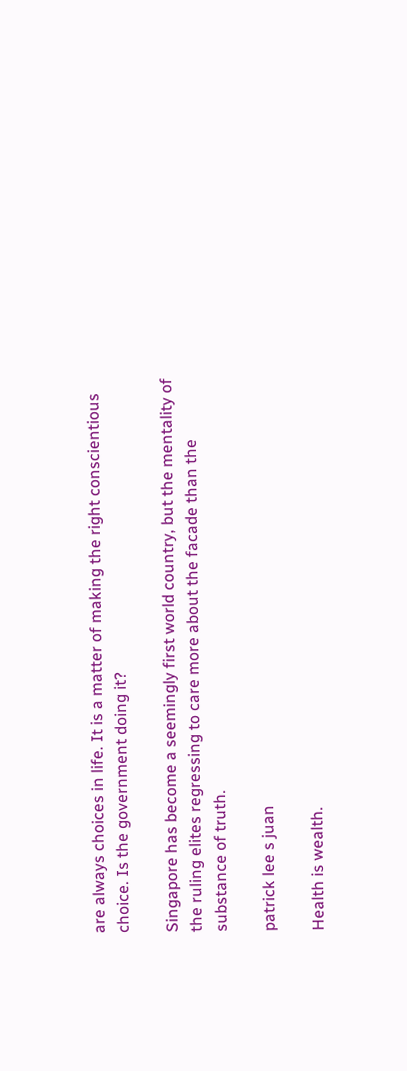are always choices in life. It is a matter of making the right conscientious choice. Is the government doing it?

Singapore has become a seemingly first world country, but the mentality of the ruling elites regressing to care more about the facade than the substance of truth.

patrick lee s juan

Health is wealth.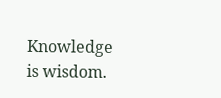Knowledge is wisdom.